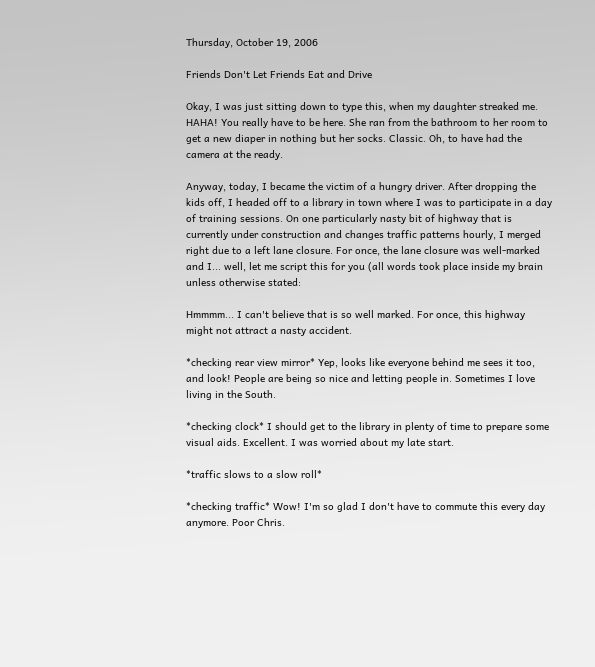Thursday, October 19, 2006

Friends Don't Let Friends Eat and Drive

Okay, I was just sitting down to type this, when my daughter streaked me. HAHA! You really have to be here. She ran from the bathroom to her room to get a new diaper in nothing but her socks. Classic. Oh, to have had the camera at the ready.

Anyway, today, I became the victim of a hungry driver. After dropping the kids off, I headed off to a library in town where I was to participate in a day of training sessions. On one particularly nasty bit of highway that is currently under construction and changes traffic patterns hourly, I merged right due to a left lane closure. For once, the lane closure was well-marked and I... well, let me script this for you (all words took place inside my brain unless otherwise stated:

Hmmmm... I can't believe that is so well marked. For once, this highway might not attract a nasty accident.

*checking rear view mirror* Yep, looks like everyone behind me sees it too, and look! People are being so nice and letting people in. Sometimes I love living in the South.

*checking clock* I should get to the library in plenty of time to prepare some visual aids. Excellent. I was worried about my late start.

*traffic slows to a slow roll*

*checking traffic* Wow! I'm so glad I don't have to commute this every day anymore. Poor Chris.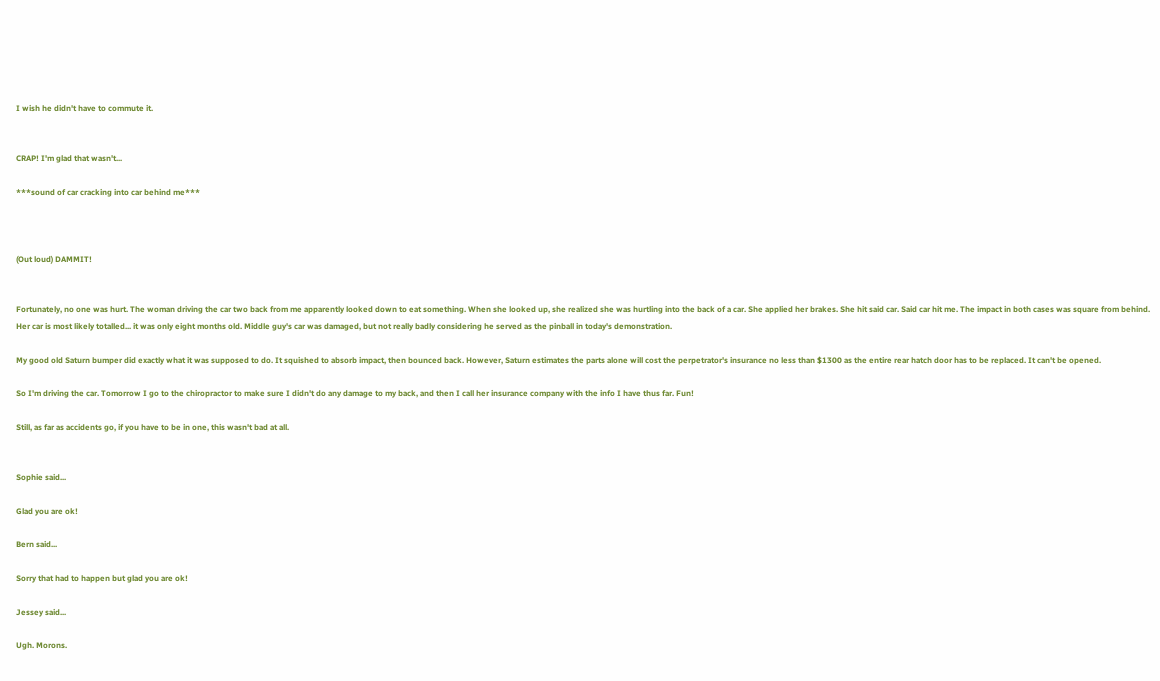I wish he didn't have to commute it.


CRAP! I'm glad that wasn't...

***sound of car cracking into car behind me***



(Out loud) DAMMIT!


Fortunately, no one was hurt. The woman driving the car two back from me apparently looked down to eat something. When she looked up, she realized she was hurtling into the back of a car. She applied her brakes. She hit said car. Said car hit me. The impact in both cases was square from behind. Her car is most likely totalled... it was only eight months old. Middle guy's car was damaged, but not really badly considering he served as the pinball in today's demonstration.

My good old Saturn bumper did exactly what it was supposed to do. It squished to absorb impact, then bounced back. However, Saturn estimates the parts alone will cost the perpetrator's insurance no less than $1300 as the entire rear hatch door has to be replaced. It can't be opened.

So I'm driving the car. Tomorrow I go to the chiropractor to make sure I didn't do any damage to my back, and then I call her insurance company with the info I have thus far. Fun!

Still, as far as accidents go, if you have to be in one, this wasn't bad at all.


Sophie said...

Glad you are ok!

Bern said...

Sorry that had to happen but glad you are ok!

Jessey said...

Ugh. Morons.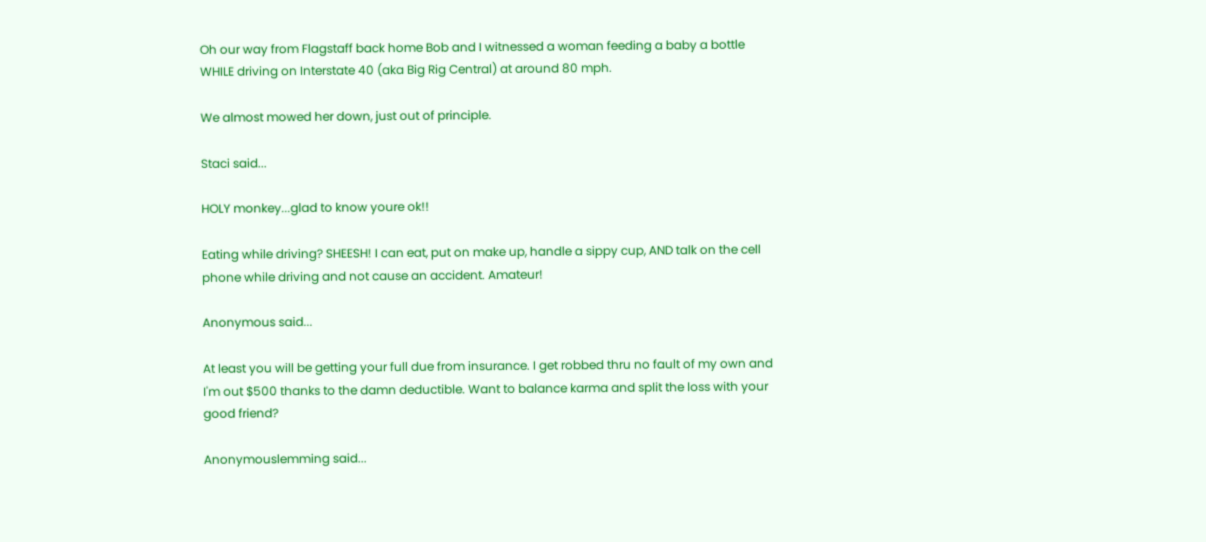Oh our way from Flagstaff back home Bob and I witnessed a woman feeding a baby a bottle WHILE driving on Interstate 40 (aka Big Rig Central) at around 80 mph.

We almost mowed her down, just out of principle.

Staci said...

HOLY monkey...glad to know youre ok!!

Eating while driving? SHEESH! I can eat, put on make up, handle a sippy cup, AND talk on the cell phone while driving and not cause an accident. Amateur!

Anonymous said...

At least you will be getting your full due from insurance. I get robbed thru no fault of my own and I'm out $500 thanks to the damn deductible. Want to balance karma and split the loss with your good friend?

Anonymouslemming said...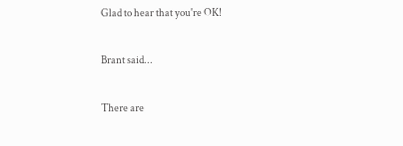Glad to hear that you're OK!

Brant said...

There are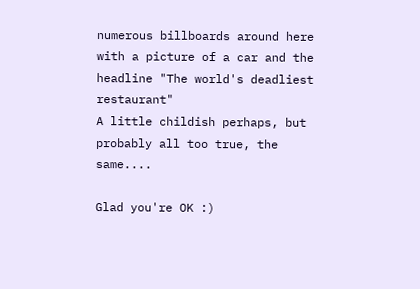numerous billboards around here with a picture of a car and the headline "The world's deadliest restaurant"
A little childish perhaps, but probably all too true, the same....

Glad you're OK :)